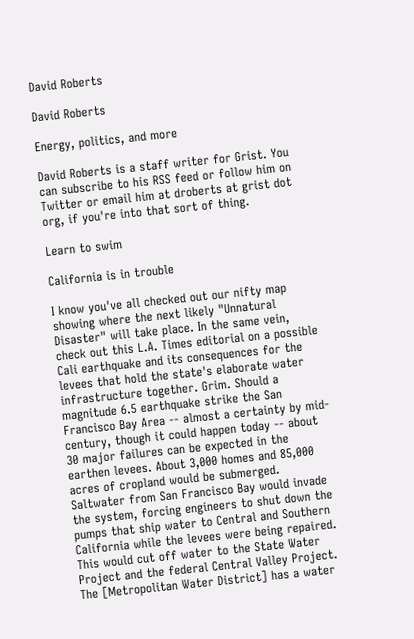David Roberts

David Roberts

Energy, politics, and more

David Roberts is a staff writer for Grist. You can subscribe to his RSS feed or follow him on Twitter or email him at droberts at grist dot org, if you're into that sort of thing.

Learn to swim

California is in trouble

I know you've all checked out our nifty map showing where the next likely "Unnatural Disaster" will take place. In the same vein, check out this L.A. Times editorial on a possible Cali earthquake and its consequences for the levees that hold the state's elaborate water infrastructure together. Grim. Should a magnitude 6.5 earthquake strike the San Francisco Bay Area -- almost a certainty by mid-century, though it could happen today -- about 30 major failures can be expected in the earthen levees. About 3,000 homes and 85,000 acres of cropland would be submerged. Saltwater from San Francisco Bay would invade the system, forcing engineers to shut down the pumps that ship water to Central and Southern California while the levees were being repaired. This would cut off water to the State Water Project and the federal Central Valley Project. The [Metropolitan Water District] has a water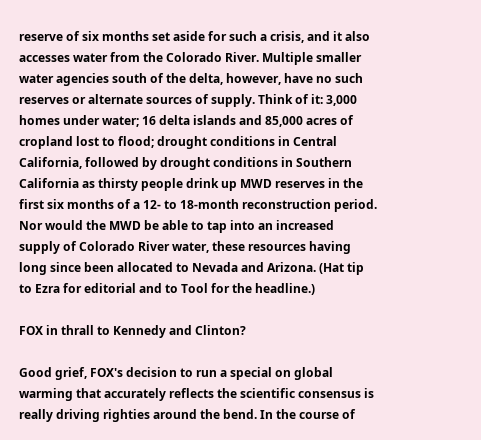reserve of six months set aside for such a crisis, and it also accesses water from the Colorado River. Multiple smaller water agencies south of the delta, however, have no such reserves or alternate sources of supply. Think of it: 3,000 homes under water; 16 delta islands and 85,000 acres of cropland lost to flood; drought conditions in Central California, followed by drought conditions in Southern California as thirsty people drink up MWD reserves in the first six months of a 12- to 18-month reconstruction period. Nor would the MWD be able to tap into an increased supply of Colorado River water, these resources having long since been allocated to Nevada and Arizona. (Hat tip to Ezra for editorial and to Tool for the headline.)

FOX in thrall to Kennedy and Clinton?

Good grief, FOX's decision to run a special on global warming that accurately reflects the scientific consensus is really driving righties around the bend. In the course of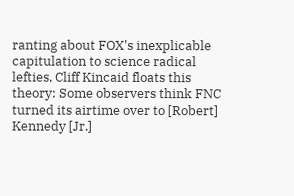ranting about FOX's inexplicable capitulation to science radical lefties, Cliff Kincaid floats this theory: Some observers think FNC turned its airtime over to [Robert] Kennedy [Jr.]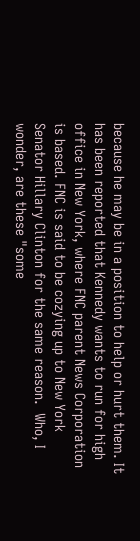because he may be in a position to help or hurt them. It has been reported that Kennedy wants to run for high office in New York, where FNC parent News Corporation is based. FNC is said to be cozying up to New York Senator Hillary Clinton for the same reason.  Who, I wonder, are these "some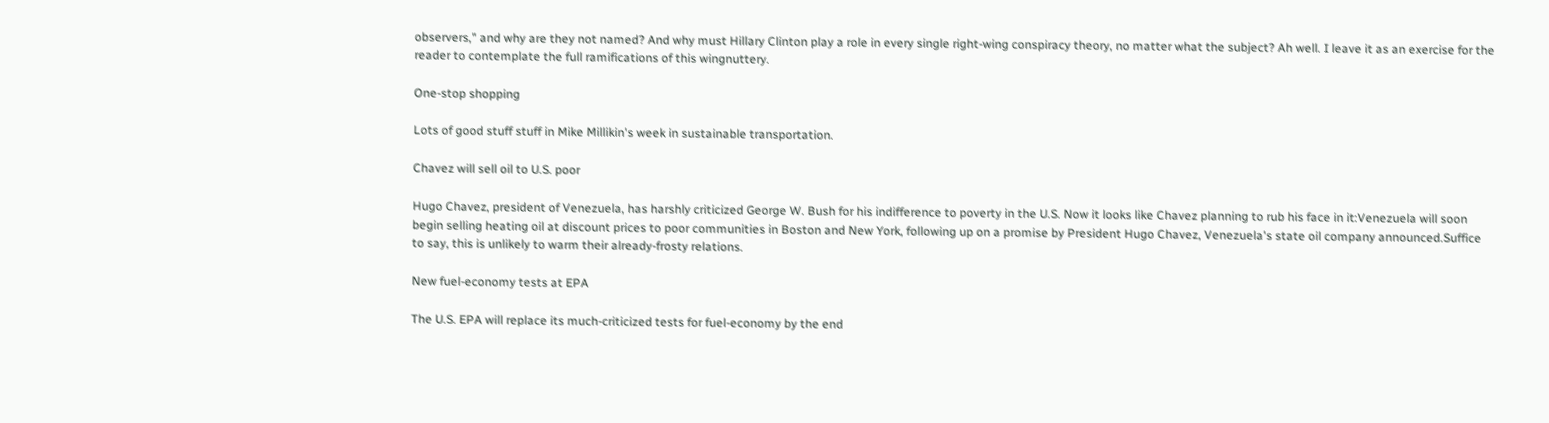observers," and why are they not named? And why must Hillary Clinton play a role in every single right-wing conspiracy theory, no matter what the subject? Ah well. I leave it as an exercise for the reader to contemplate the full ramifications of this wingnuttery.

One-stop shopping

Lots of good stuff stuff in Mike Millikin's week in sustainable transportation.

Chavez will sell oil to U.S. poor

Hugo Chavez, president of Venezuela, has harshly criticized George W. Bush for his indifference to poverty in the U.S. Now it looks like Chavez planning to rub his face in it:Venezuela will soon begin selling heating oil at discount prices to poor communities in Boston and New York, following up on a promise by President Hugo Chavez, Venezuela's state oil company announced.Suffice to say, this is unlikely to warm their already-frosty relations.

New fuel-economy tests at EPA

The U.S. EPA will replace its much-criticized tests for fuel-economy by the end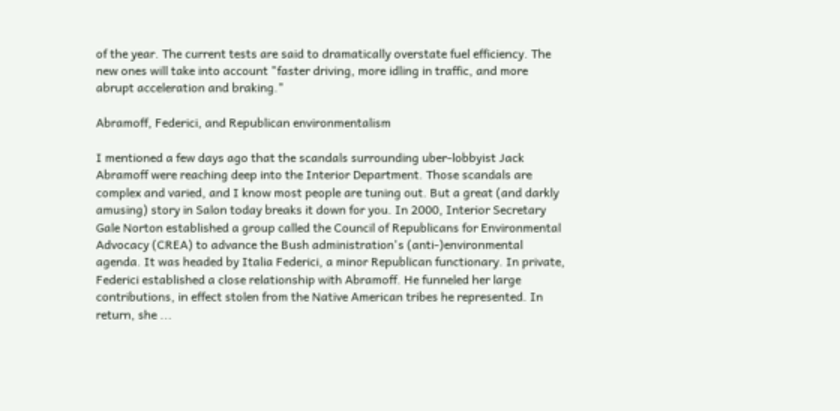of the year. The current tests are said to dramatically overstate fuel efficiency. The new ones will take into account "faster driving, more idling in traffic, and more abrupt acceleration and braking."

Abramoff, Federici, and Republican environmentalism

I mentioned a few days ago that the scandals surrounding uber-lobbyist Jack Abramoff were reaching deep into the Interior Department. Those scandals are complex and varied, and I know most people are tuning out. But a great (and darkly amusing) story in Salon today breaks it down for you. In 2000, Interior Secretary Gale Norton established a group called the Council of Republicans for Environmental Advocacy (CREA) to advance the Bush administration's (anti-)environmental agenda. It was headed by Italia Federici, a minor Republican functionary. In private, Federici established a close relationship with Abramoff. He funneled her large contributions, in effect stolen from the Native American tribes he represented. In return, she ...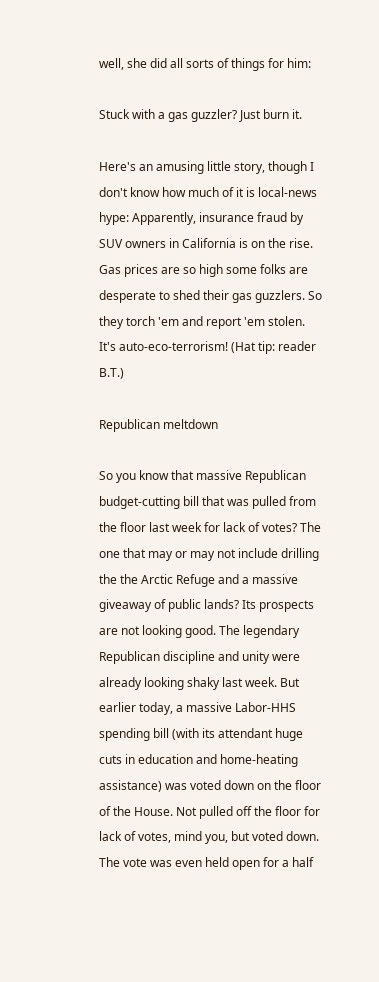well, she did all sorts of things for him:

Stuck with a gas guzzler? Just burn it.

Here's an amusing little story, though I don't know how much of it is local-news hype: Apparently, insurance fraud by SUV owners in California is on the rise. Gas prices are so high some folks are desperate to shed their gas guzzlers. So they torch 'em and report 'em stolen. It's auto-eco-terrorism! (Hat tip: reader B.T.)

Republican meltdown

So you know that massive Republican budget-cutting bill that was pulled from the floor last week for lack of votes? The one that may or may not include drilling the the Arctic Refuge and a massive giveaway of public lands? Its prospects are not looking good. The legendary Republican discipline and unity were already looking shaky last week. But earlier today, a massive Labor-HHS spending bill (with its attendant huge cuts in education and home-heating assistance) was voted down on the floor of the House. Not pulled off the floor for lack of votes, mind you, but voted down. The vote was even held open for a half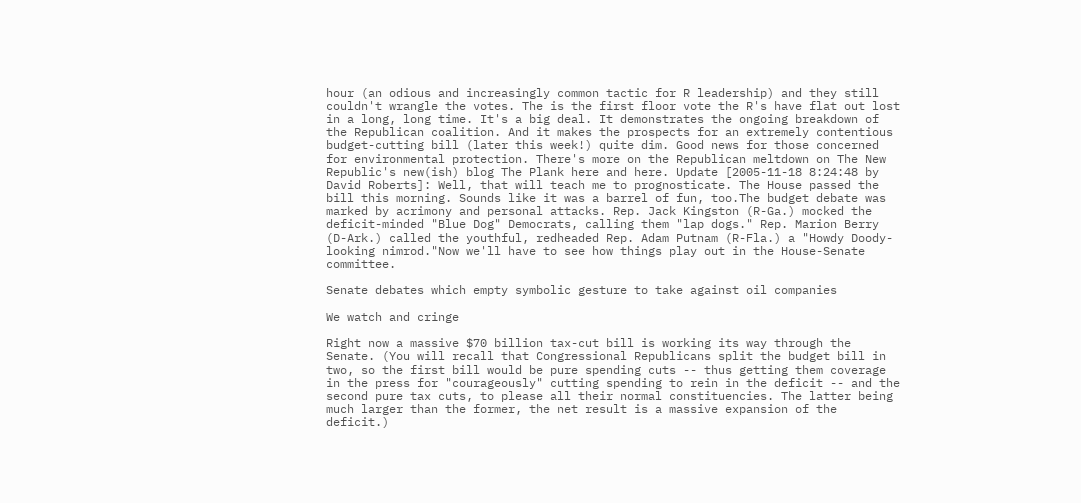hour (an odious and increasingly common tactic for R leadership) and they still couldn't wrangle the votes. The is the first floor vote the R's have flat out lost in a long, long time. It's a big deal. It demonstrates the ongoing breakdown of the Republican coalition. And it makes the prospects for an extremely contentious budget-cutting bill (later this week!) quite dim. Good news for those concerned for environmental protection. There's more on the Republican meltdown on The New Republic's new(ish) blog The Plank here and here. Update [2005-11-18 8:24:48 by David Roberts]: Well, that will teach me to prognosticate. The House passed the bill this morning. Sounds like it was a barrel of fun, too.The budget debate was marked by acrimony and personal attacks. Rep. Jack Kingston (R-Ga.) mocked the deficit-minded "Blue Dog" Democrats, calling them "lap dogs." Rep. Marion Berry (D-Ark.) called the youthful, redheaded Rep. Adam Putnam (R-Fla.) a "Howdy Doody-looking nimrod."Now we'll have to see how things play out in the House-Senate committee.

Senate debates which empty symbolic gesture to take against oil companies

We watch and cringe

Right now a massive $70 billion tax-cut bill is working its way through the Senate. (You will recall that Congressional Republicans split the budget bill in two, so the first bill would be pure spending cuts -- thus getting them coverage in the press for "courageously" cutting spending to rein in the deficit -- and the second pure tax cuts, to please all their normal constituencies. The latter being much larger than the former, the net result is a massive expansion of the deficit.)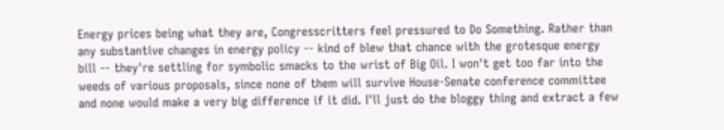Energy prices being what they are, Congresscritters feel pressured to Do Something. Rather than any substantive changes in energy policy -- kind of blew that chance with the grotesque energy bill -- they're settling for symbolic smacks to the wrist of Big Oil. I won't get too far into the weeds of various proposals, since none of them will survive House-Senate conference committee and none would make a very big difference if it did. I'll just do the bloggy thing and extract a few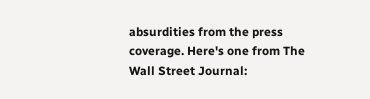absurdities from the press coverage. Here's one from The Wall Street Journal: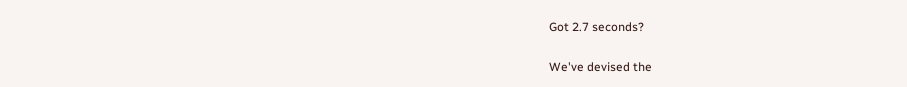Got 2.7 seconds?

We've devised the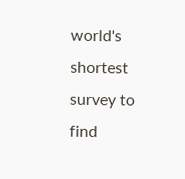world's shortest survey to find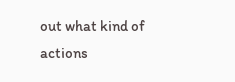out what kind of actions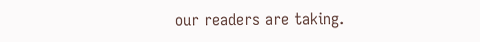our readers are taking.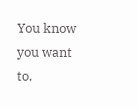You know you want to.